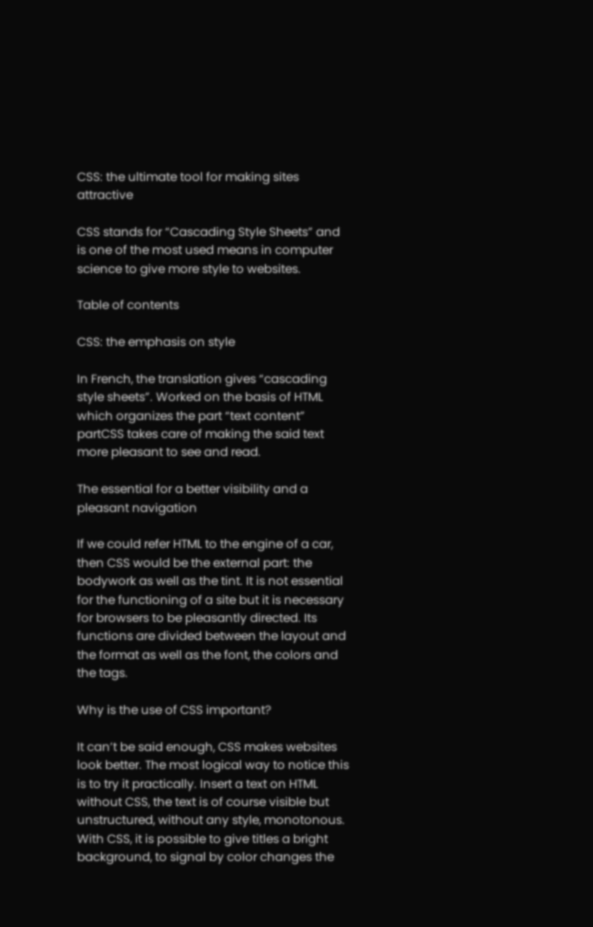CSS: the ultimate tool for making sites attractive

CSS stands for “Cascading Style Sheets” and is one of the most used means in computer science to give more style to websites.

Table of contents

CSS: the emphasis on style

In French, the translation gives “cascading style sheets”. Worked on the basis of HTML which organizes the part “text content” partCSS takes care of making the said text more pleasant to see and read.

The essential for a better visibility and a pleasant navigation

If we could refer HTML to the engine of a car, then CSS would be the external part: the bodywork as well as the tint. It is not essential for the functioning of a site but it is necessary for browsers to be pleasantly directed. Its functions are divided between the layout and the format as well as the font, the colors and the tags.

Why is the use of CSS important?

It can’t be said enough, CSS makes websites look better. The most logical way to notice this is to try it practically. Insert a text on HTML without CSS, the text is of course visible but unstructured, without any style, monotonous. With CSS, it is possible to give titles a bright background, to signal by color changes the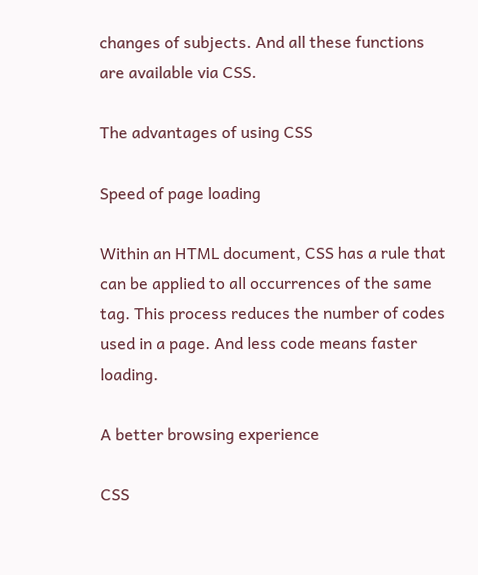changes of subjects. And all these functions are available via CSS.

The advantages of using CSS

Speed of page loading

Within an HTML document, CSS has a rule that can be applied to all occurrences of the same tag. This process reduces the number of codes used in a page. And less code means faster loading.

A better browsing experience

CSS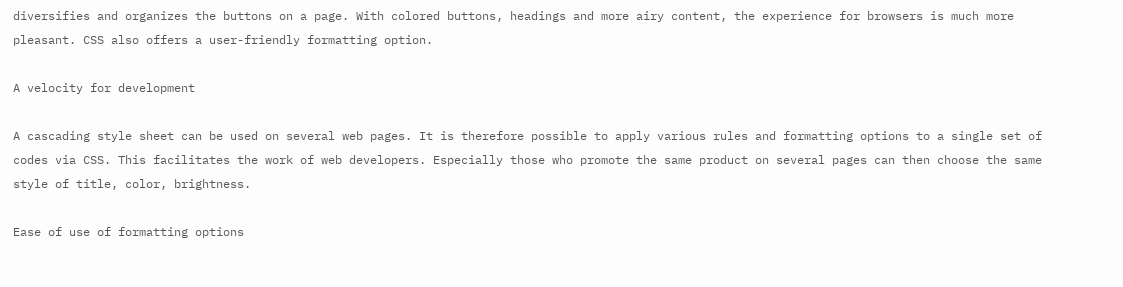diversifies and organizes the buttons on a page. With colored buttons, headings and more airy content, the experience for browsers is much more pleasant. CSS also offers a user-friendly formatting option.

A velocity for development

A cascading style sheet can be used on several web pages. It is therefore possible to apply various rules and formatting options to a single set of codes via CSS. This facilitates the work of web developers. Especially those who promote the same product on several pages can then choose the same style of title, color, brightness.

Ease of use of formatting options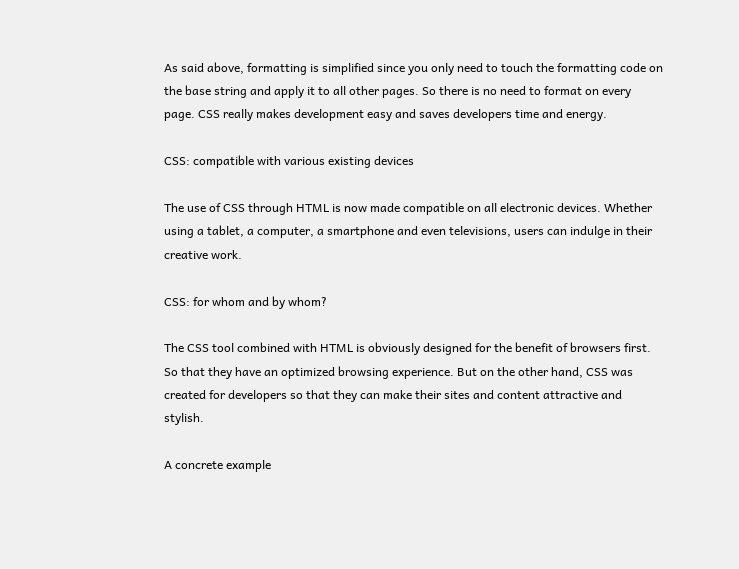As said above, formatting is simplified since you only need to touch the formatting code on the base string and apply it to all other pages. So there is no need to format on every page. CSS really makes development easy and saves developers time and energy.

CSS: compatible with various existing devices

The use of CSS through HTML is now made compatible on all electronic devices. Whether using a tablet, a computer, a smartphone and even televisions, users can indulge in their creative work.

CSS: for whom and by whom?

The CSS tool combined with HTML is obviously designed for the benefit of browsers first. So that they have an optimized browsing experience. But on the other hand, CSS was created for developers so that they can make their sites and content attractive and stylish.

A concrete example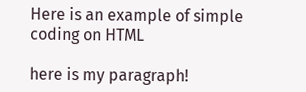Here is an example of simple coding on HTML

here is my paragraph!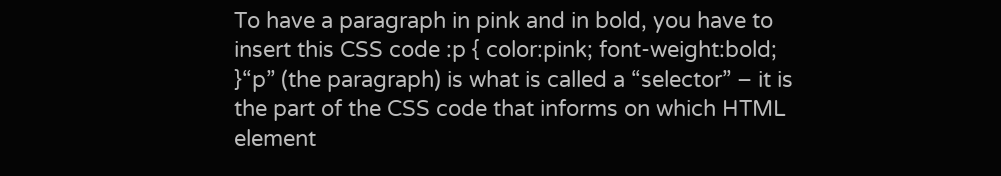To have a paragraph in pink and in bold, you have to insert this CSS code :p { color:pink; font-weight:bold; }“p” (the paragraph) is what is called a “selector” – it is the part of the CSS code that informs on which HTML element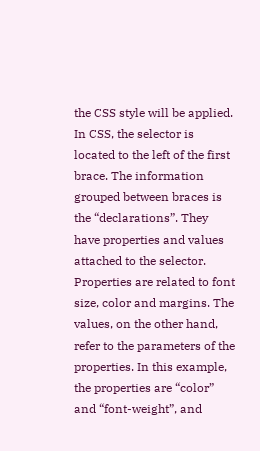the CSS style will be applied. In CSS, the selector is located to the left of the first brace. The information grouped between braces is the “declarations”. They have properties and values attached to the selector. Properties are related to font size, color and margins. The values, on the other hand, refer to the parameters of the properties. In this example, the properties are “color” and “font-weight”, and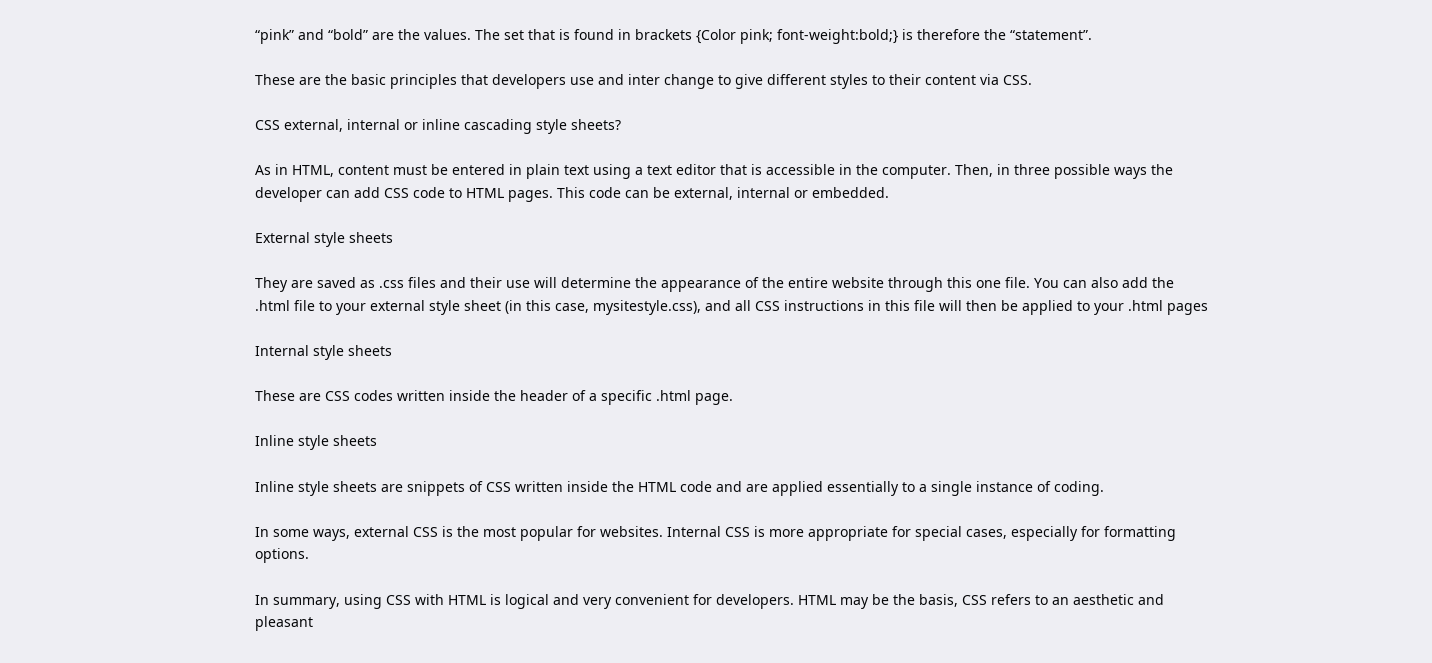“pink” and “bold” are the values. The set that is found in brackets {Color pink; font-weight:bold;} is therefore the “statement”.

These are the basic principles that developers use and inter change to give different styles to their content via CSS.

CSS external, internal or inline cascading style sheets?

As in HTML, content must be entered in plain text using a text editor that is accessible in the computer. Then, in three possible ways the developer can add CSS code to HTML pages. This code can be external, internal or embedded.

External style sheets

They are saved as .css files and their use will determine the appearance of the entire website through this one file. You can also add the .html file to your external style sheet (in this case, mysitestyle.css), and all CSS instructions in this file will then be applied to your .html pages

Internal style sheets

These are CSS codes written inside the header of a specific .html page.

Inline style sheets

Inline style sheets are snippets of CSS written inside the HTML code and are applied essentially to a single instance of coding.

In some ways, external CSS is the most popular for websites. Internal CSS is more appropriate for special cases, especially for formatting options.

In summary, using CSS with HTML is logical and very convenient for developers. HTML may be the basis, CSS refers to an aesthetic and pleasant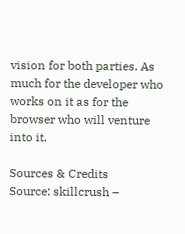vision for both parties. As much for the developer who works on it as for the browser who will venture into it.

Sources & Credits
Source: skillcrush –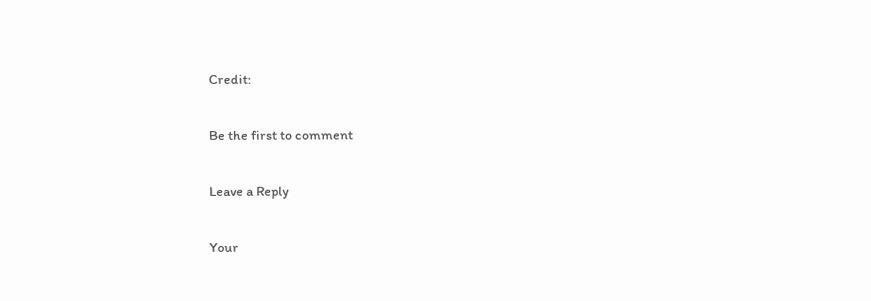Credit:

Be the first to comment

Leave a Reply

Your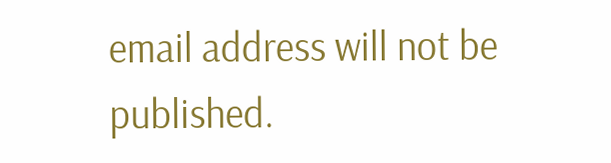email address will not be published.